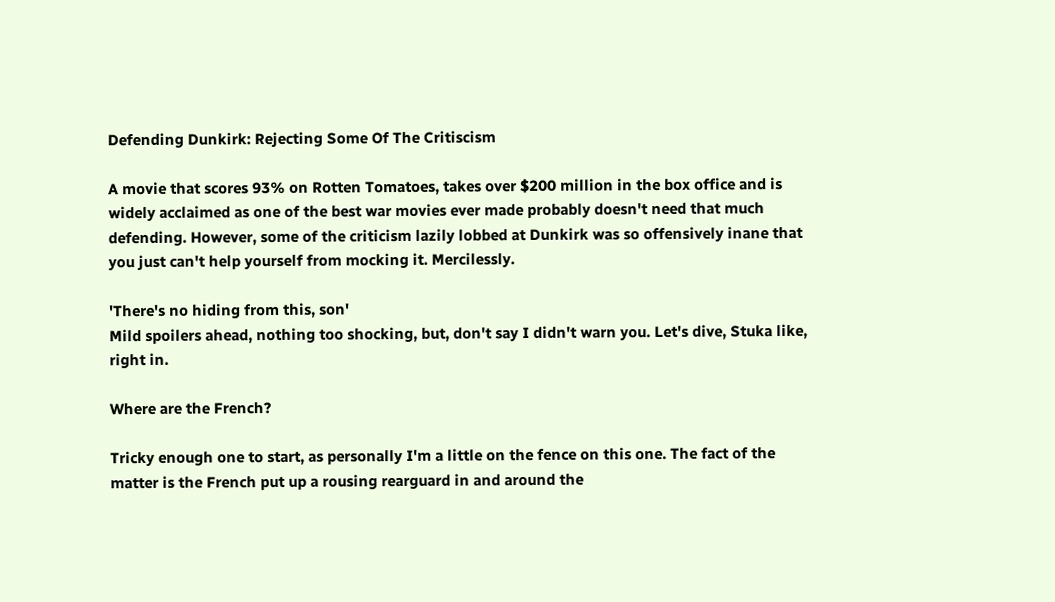Defending Dunkirk: Rejecting Some Of The Critiscism

A movie that scores 93% on Rotten Tomatoes, takes over $200 million in the box office and is widely acclaimed as one of the best war movies ever made probably doesn't need that much defending. However, some of the criticism lazily lobbed at Dunkirk was so offensively inane that you just can't help yourself from mocking it. Mercilessly.

'There's no hiding from this, son'
Mild spoilers ahead, nothing too shocking, but, don't say I didn't warn you. Let's dive, Stuka like, right in.

Where are the French?

Tricky enough one to start, as personally I'm a little on the fence on this one. The fact of the matter is the French put up a rousing rearguard in and around the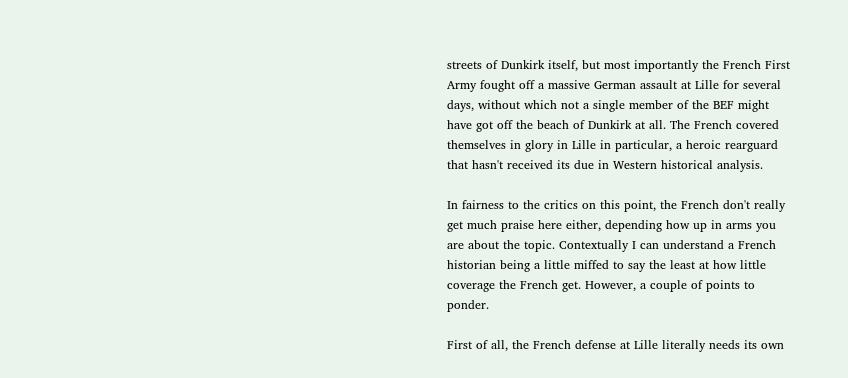streets of Dunkirk itself, but most importantly the French First Army fought off a massive German assault at Lille for several days, without which not a single member of the BEF might have got off the beach of Dunkirk at all. The French covered themselves in glory in Lille in particular, a heroic rearguard that hasn't received its due in Western historical analysis.

In fairness to the critics on this point, the French don't really get much praise here either, depending how up in arms you are about the topic. Contextually I can understand a French historian being a little miffed to say the least at how little coverage the French get. However, a couple of points to ponder.

First of all, the French defense at Lille literally needs its own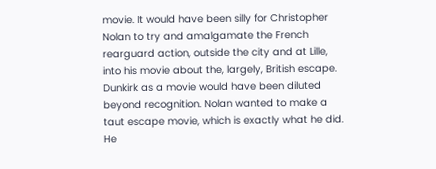movie. It would have been silly for Christopher Nolan to try and amalgamate the French rearguard action, outside the city and at Lille, into his movie about the, largely, British escape. Dunkirk as a movie would have been diluted beyond recognition. Nolan wanted to make a taut escape movie, which is exactly what he did. He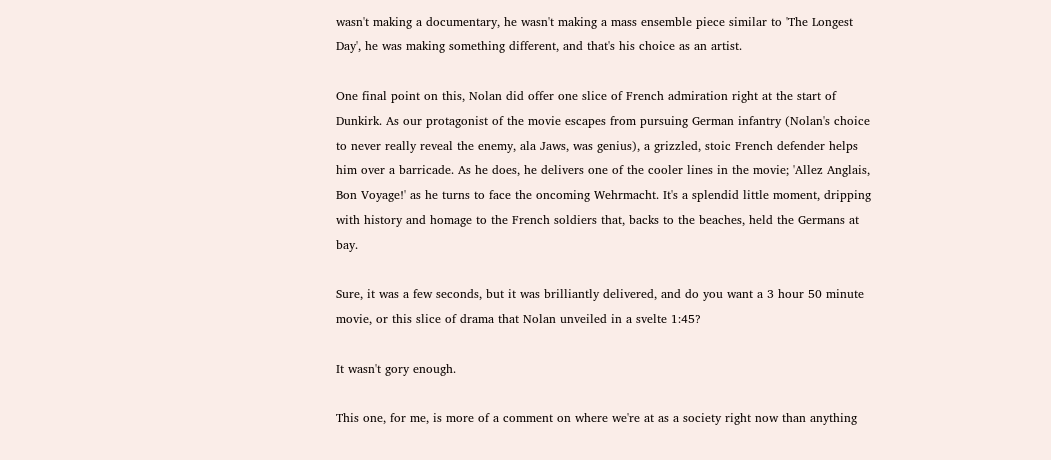wasn't making a documentary, he wasn't making a mass ensemble piece similar to 'The Longest Day', he was making something different, and that's his choice as an artist.

One final point on this, Nolan did offer one slice of French admiration right at the start of Dunkirk. As our protagonist of the movie escapes from pursuing German infantry (Nolan's choice to never really reveal the enemy, ala Jaws, was genius), a grizzled, stoic French defender helps him over a barricade. As he does, he delivers one of the cooler lines in the movie; 'Allez Anglais, Bon Voyage!' as he turns to face the oncoming Wehrmacht. It's a splendid little moment, dripping with history and homage to the French soldiers that, backs to the beaches, held the Germans at bay.

Sure, it was a few seconds, but it was brilliantly delivered, and do you want a 3 hour 50 minute movie, or this slice of drama that Nolan unveiled in a svelte 1:45?

It wasn't gory enough.

This one, for me, is more of a comment on where we're at as a society right now than anything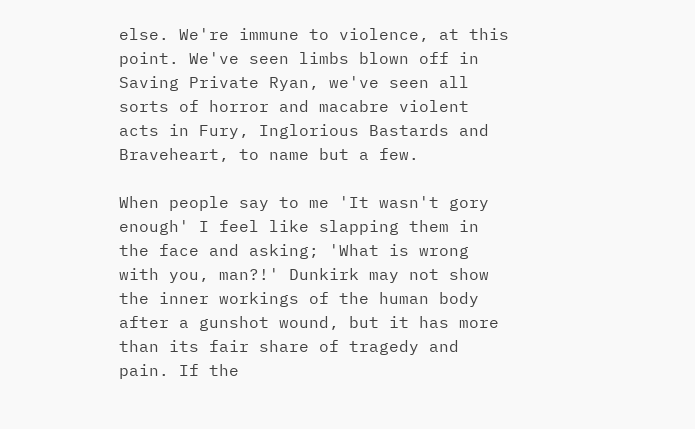else. We're immune to violence, at this point. We've seen limbs blown off in Saving Private Ryan, we've seen all sorts of horror and macabre violent acts in Fury, Inglorious Bastards and Braveheart, to name but a few.

When people say to me 'It wasn't gory enough' I feel like slapping them in the face and asking; 'What is wrong with you, man?!' Dunkirk may not show the inner workings of the human body after a gunshot wound, but it has more than its fair share of tragedy and pain. If the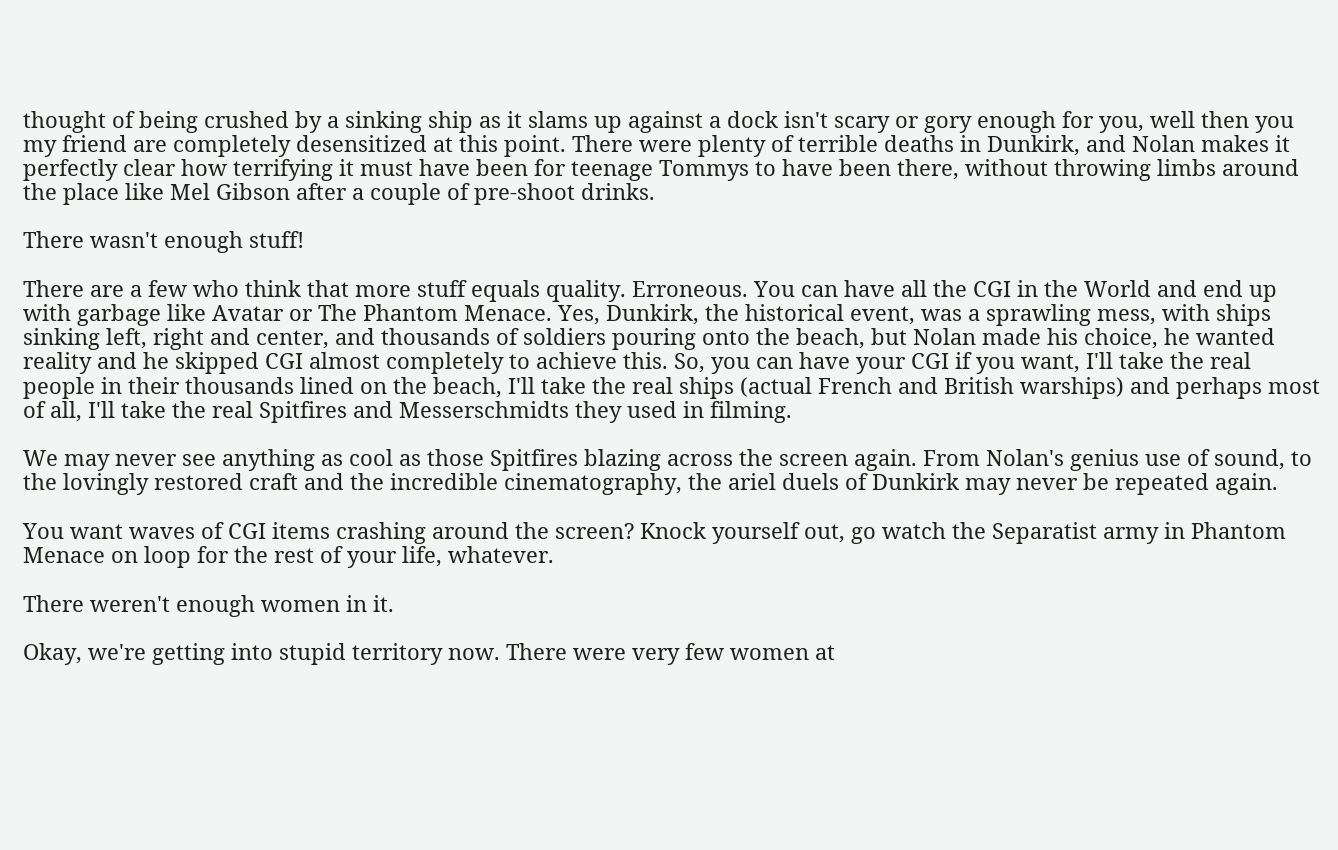thought of being crushed by a sinking ship as it slams up against a dock isn't scary or gory enough for you, well then you my friend are completely desensitized at this point. There were plenty of terrible deaths in Dunkirk, and Nolan makes it perfectly clear how terrifying it must have been for teenage Tommys to have been there, without throwing limbs around the place like Mel Gibson after a couple of pre-shoot drinks.

There wasn't enough stuff!

There are a few who think that more stuff equals quality. Erroneous. You can have all the CGI in the World and end up with garbage like Avatar or The Phantom Menace. Yes, Dunkirk, the historical event, was a sprawling mess, with ships sinking left, right and center, and thousands of soldiers pouring onto the beach, but Nolan made his choice, he wanted reality and he skipped CGI almost completely to achieve this. So, you can have your CGI if you want, I'll take the real people in their thousands lined on the beach, I'll take the real ships (actual French and British warships) and perhaps most of all, I'll take the real Spitfires and Messerschmidts they used in filming.

We may never see anything as cool as those Spitfires blazing across the screen again. From Nolan's genius use of sound, to the lovingly restored craft and the incredible cinematography, the ariel duels of Dunkirk may never be repeated again.

You want waves of CGI items crashing around the screen? Knock yourself out, go watch the Separatist army in Phantom Menace on loop for the rest of your life, whatever.

There weren't enough women in it.

Okay, we're getting into stupid territory now. There were very few women at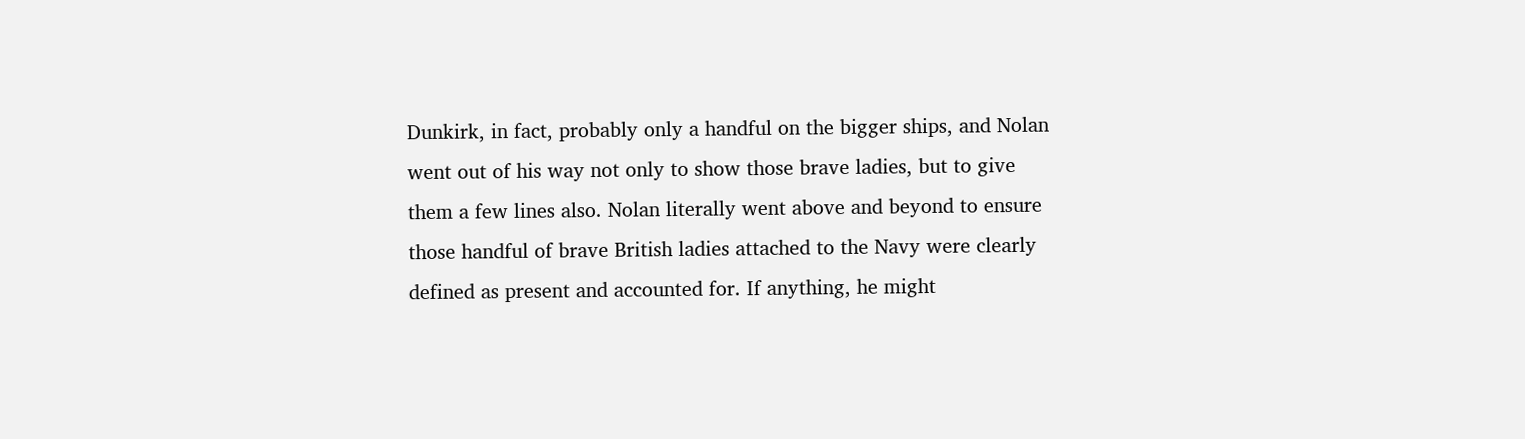Dunkirk, in fact, probably only a handful on the bigger ships, and Nolan went out of his way not only to show those brave ladies, but to give them a few lines also. Nolan literally went above and beyond to ensure those handful of brave British ladies attached to the Navy were clearly defined as present and accounted for. If anything, he might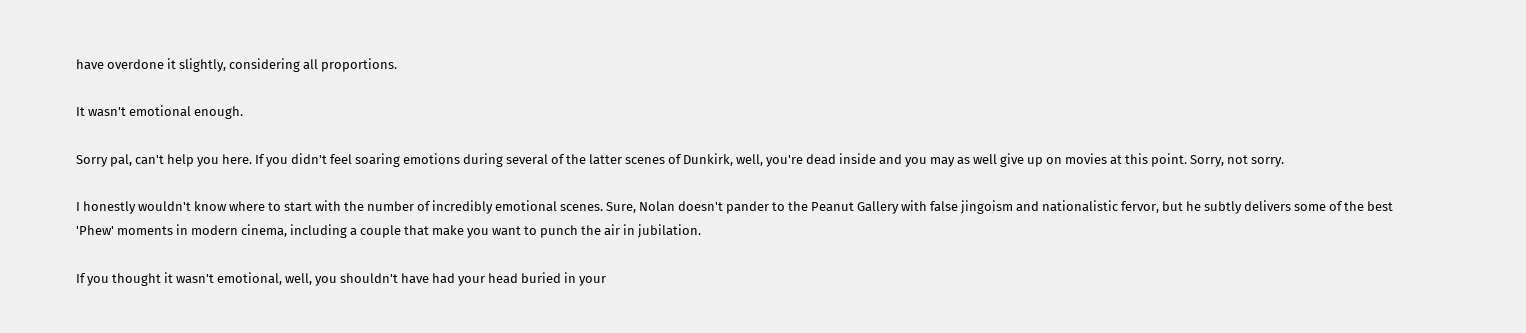have overdone it slightly, considering all proportions.

It wasn't emotional enough.

Sorry pal, can't help you here. If you didn't feel soaring emotions during several of the latter scenes of Dunkirk, well, you're dead inside and you may as well give up on movies at this point. Sorry, not sorry.

I honestly wouldn't know where to start with the number of incredibly emotional scenes. Sure, Nolan doesn't pander to the Peanut Gallery with false jingoism and nationalistic fervor, but he subtly delivers some of the best 'Phew' moments in modern cinema, including a couple that make you want to punch the air in jubilation.

If you thought it wasn't emotional, well, you shouldn't have had your head buried in your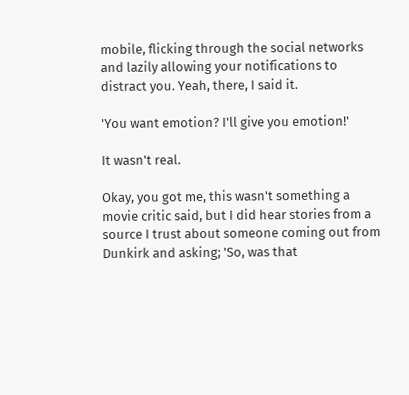mobile, flicking through the social networks and lazily allowing your notifications to distract you. Yeah, there, I said it.

'You want emotion? I'll give you emotion!'

It wasn't real.

Okay, you got me, this wasn't something a movie critic said, but I did hear stories from a source I trust about someone coming out from Dunkirk and asking; 'So, was that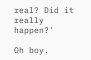real? Did it really happen?'

Oh boy.